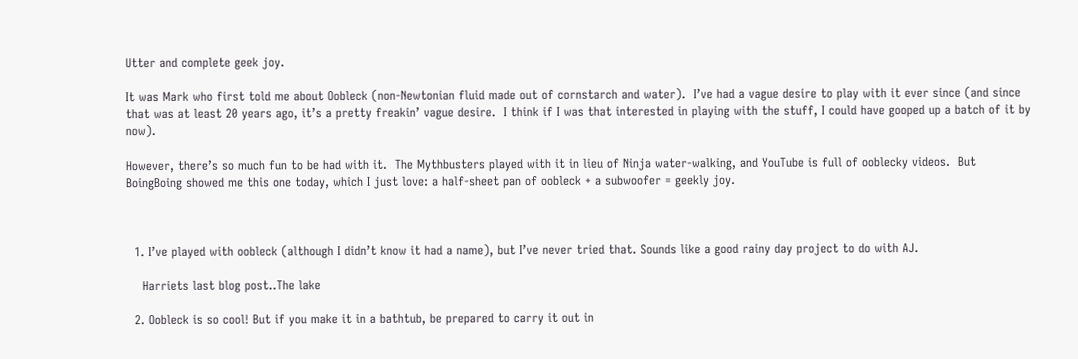Utter and complete geek joy.

It was Mark who first told me about Oobleck (non-Newtonian fluid made out of cornstarch and water).  I’ve had a vague desire to play with it ever since (and since that was at least 20 years ago, it’s a pretty freakin’ vague desire.  I think if I was that interested in playing with the stuff, I could have gooped up a batch of it by now).

However, there’s so much fun to be had with it.  The Mythbusters played with it in lieu of Ninja water-walking, and YouTube is full of ooblecky videos.  But BoingBoing showed me this one today, which I just love: a half-sheet pan of oobleck + a subwoofer = geekly joy.



  1. I’ve played with oobleck (although I didn’t know it had a name), but I’ve never tried that. Sounds like a good rainy day project to do with AJ.

    Harriets last blog post..The lake

  2. Oobleck is so cool! But if you make it in a bathtub, be prepared to carry it out in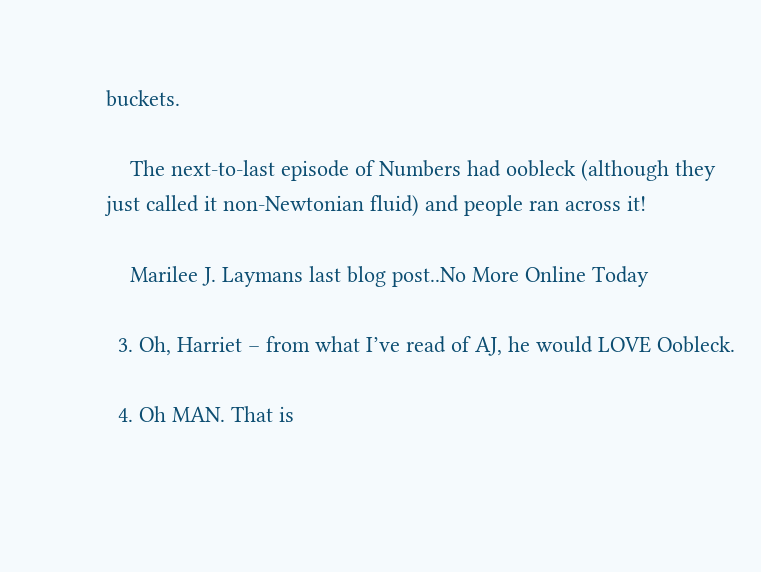buckets.

    The next-to-last episode of Numbers had oobleck (although they just called it non-Newtonian fluid) and people ran across it!

    Marilee J. Laymans last blog post..No More Online Today

  3. Oh, Harriet – from what I’ve read of AJ, he would LOVE Oobleck.

  4. Oh MAN. That is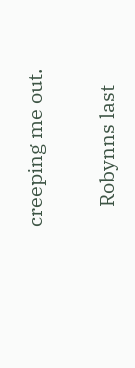creeping me out.

    Robynns last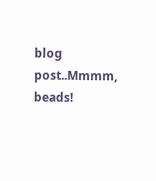blog post..Mmmm, beads!